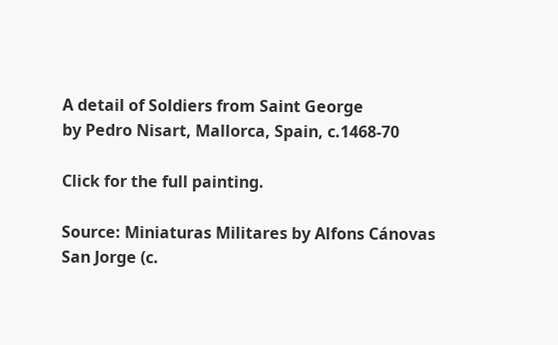A detail of Soldiers from Saint George
by Pedro Nisart, Mallorca, Spain, c.1468-70

Click for the full painting.

Source: Miniaturas Militares by Alfons Cánovas
San Jorge (c.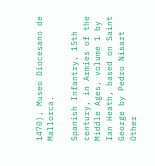1470), Museo Diocesano de Mallorca.

Spanish Infantry, 15th century, in Armies of the Middle Ages, volume 1 by Ian Heath, based on Saint George by Pedro Nisart
Other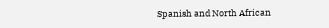Spanish and North African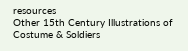resources
Other 15th Century Illustrations of Costume & Soldiers